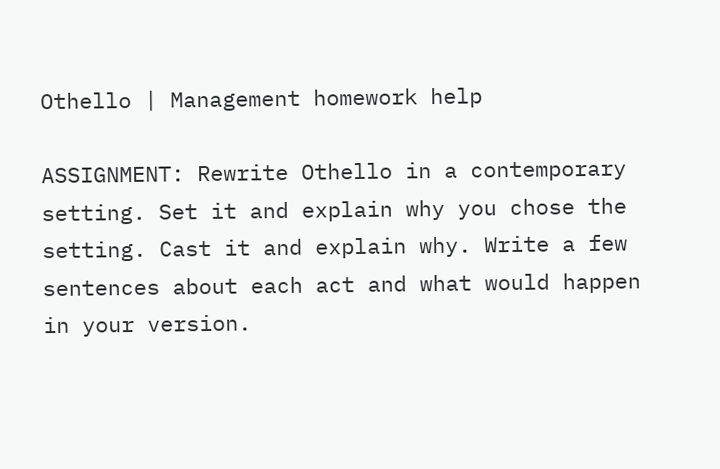Othello | Management homework help

ASSIGNMENT: Rewrite Othello in a contemporary setting. Set it and explain why you chose the setting. Cast it and explain why. Write a few sentences about each act and what would happen in your version.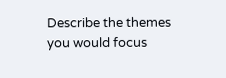Describe the themes you would focus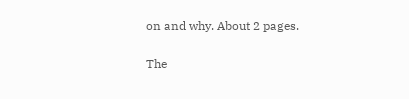on and why. About 2 pages.

The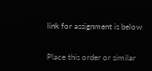link for assignment is below


Place this order or similar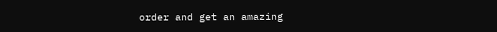order and get an amazing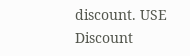discount. USE Discount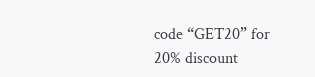code “GET20” for 20% discount